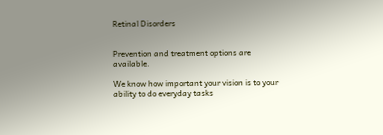Retinal Disorders


Prevention and treatment options are available.

We know how important your vision is to your ability to do everyday tasks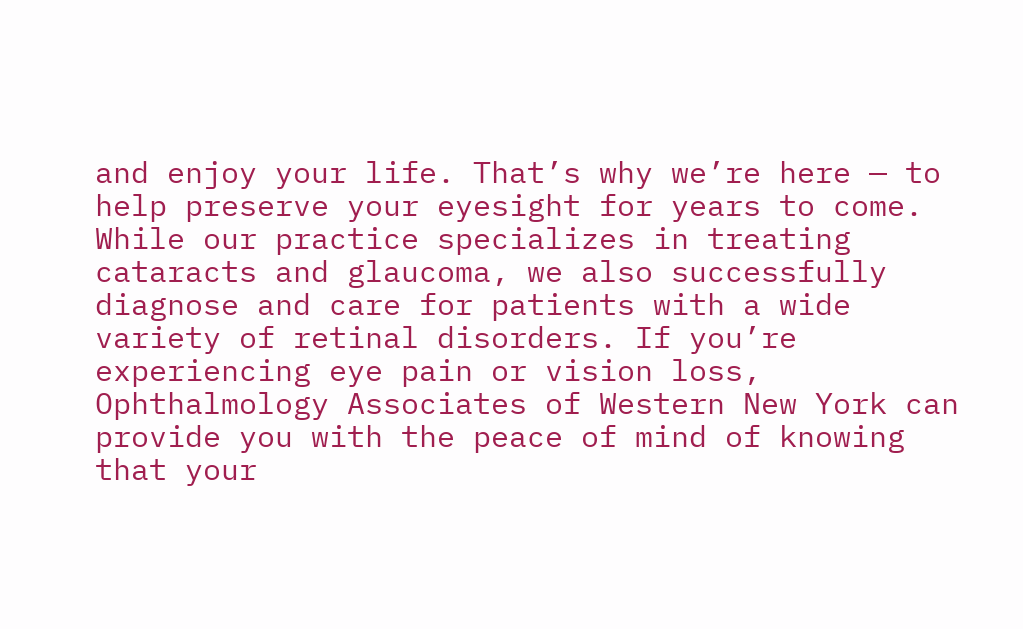and enjoy your life. That’s why we’re here — to help preserve your eyesight for years to come. While our practice specializes in treating cataracts and glaucoma, we also successfully diagnose and care for patients with a wide variety of retinal disorders. If you’re experiencing eye pain or vision loss, Ophthalmology Associates of Western New York can provide you with the peace of mind of knowing that your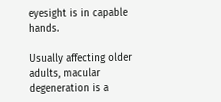eyesight is in capable hands.

Usually affecting older adults, macular degeneration is a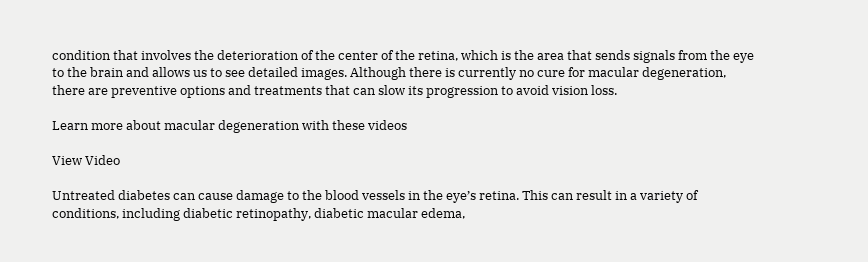condition that involves the deterioration of the center of the retina, which is the area that sends signals from the eye to the brain and allows us to see detailed images. Although there is currently no cure for macular degeneration, there are preventive options and treatments that can slow its progression to avoid vision loss.

Learn more about macular degeneration with these videos

View Video

Untreated diabetes can cause damage to the blood vessels in the eye’s retina. This can result in a variety of conditions, including diabetic retinopathy, diabetic macular edema,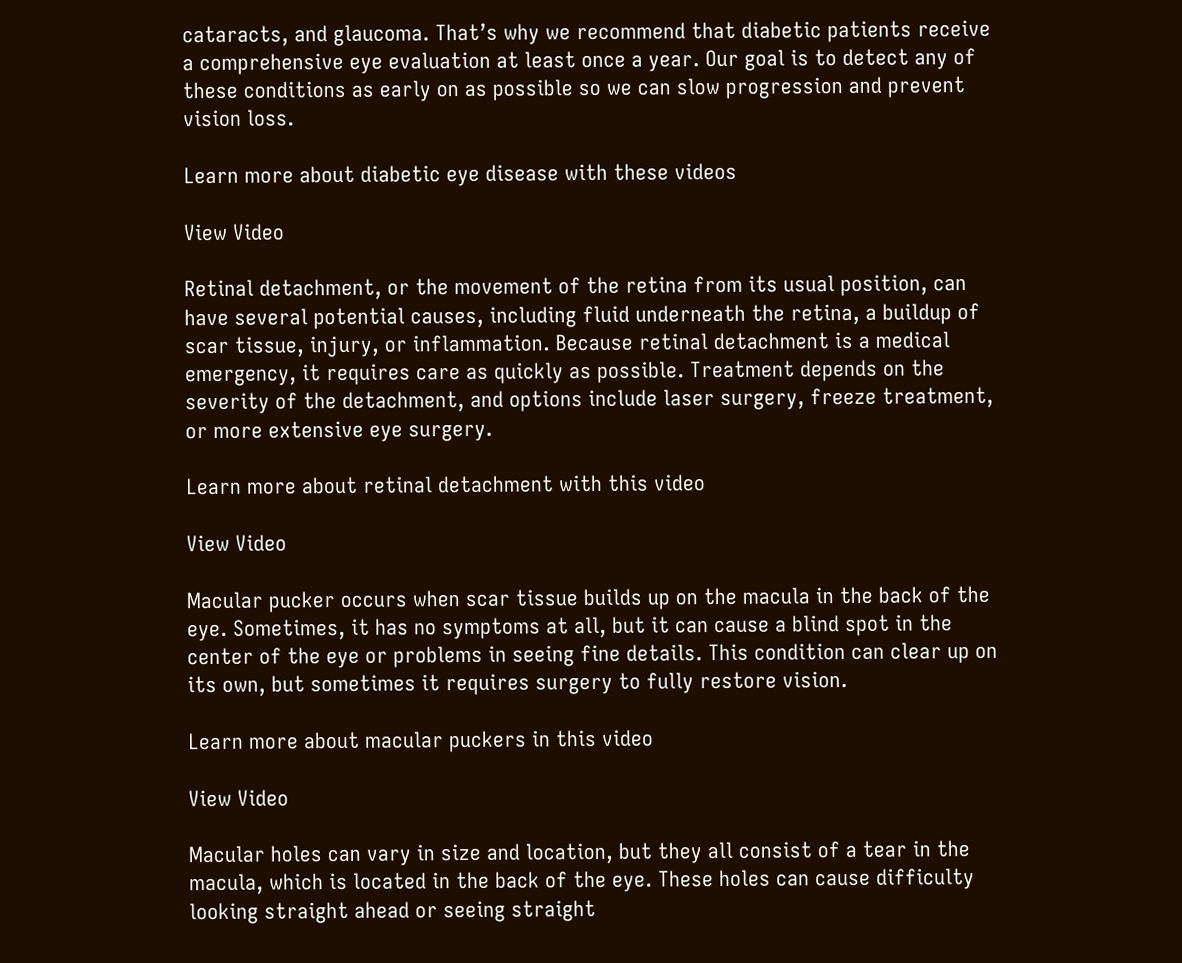cataracts, and glaucoma. That’s why we recommend that diabetic patients receive a comprehensive eye evaluation at least once a year. Our goal is to detect any of these conditions as early on as possible so we can slow progression and prevent vision loss.

Learn more about diabetic eye disease with these videos

View Video

Retinal detachment, or the movement of the retina from its usual position, can have several potential causes, including fluid underneath the retina, a buildup of scar tissue, injury, or inflammation. Because retinal detachment is a medical emergency, it requires care as quickly as possible. Treatment depends on the severity of the detachment, and options include laser surgery, freeze treatment, or more extensive eye surgery.

Learn more about retinal detachment with this video

View Video

Macular pucker occurs when scar tissue builds up on the macula in the back of the eye. Sometimes, it has no symptoms at all, but it can cause a blind spot in the center of the eye or problems in seeing fine details. This condition can clear up on its own, but sometimes it requires surgery to fully restore vision.

Learn more about macular puckers in this video

View Video

Macular holes can vary in size and location, but they all consist of a tear in the macula, which is located in the back of the eye. These holes can cause difficulty looking straight ahead or seeing straight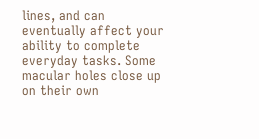lines, and can eventually affect your ability to complete everyday tasks. Some macular holes close up on their own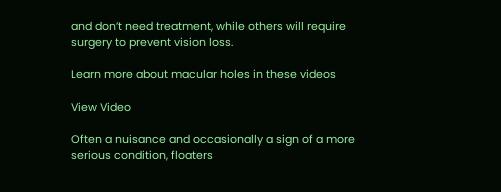and don’t need treatment, while others will require surgery to prevent vision loss.

Learn more about macular holes in these videos

View Video

Often a nuisance and occasionally a sign of a more serious condition, floaters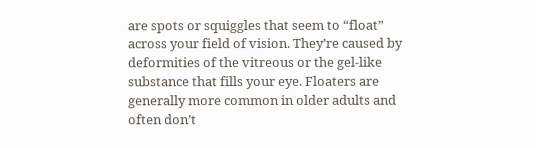are spots or squiggles that seem to “float” across your field of vision. They’re caused by deformities of the vitreous or the gel-like substance that fills your eye. Floaters are generally more common in older adults and often don’t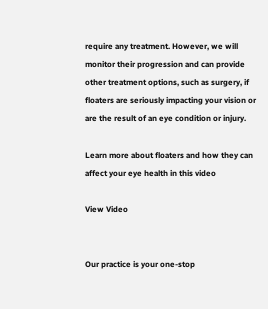require any treatment. However, we will monitor their progression and can provide other treatment options, such as surgery, if floaters are seriously impacting your vision or are the result of an eye condition or injury.

Learn more about floaters and how they can affect your eye health in this video

View Video


Our practice is your one-stop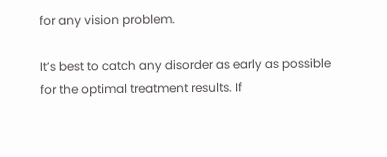for any vision problem.

It’s best to catch any disorder as early as possible for the optimal treatment results. If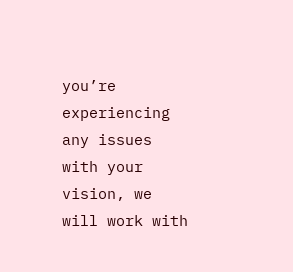you’re experiencing any issues with your vision, we will work with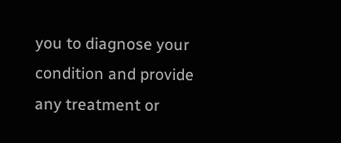you to diagnose your condition and provide any treatment or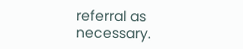referral as necessary.